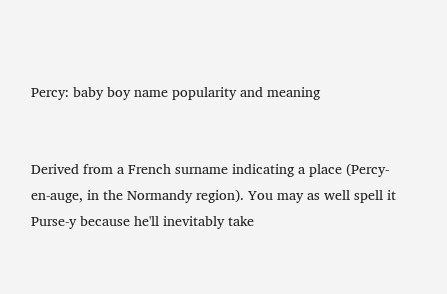Percy: baby boy name popularity and meaning


Derived from a French surname indicating a place (Percy-en-auge, in the Normandy region). You may as well spell it Purse-y because he'll inevitably take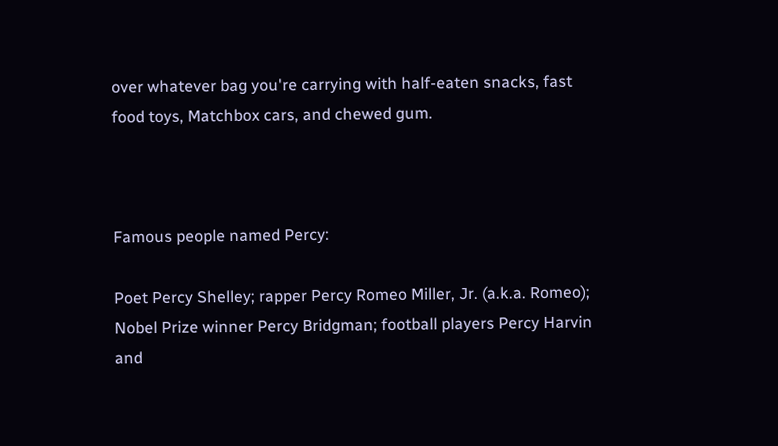over whatever bag you're carrying with half-eaten snacks, fast food toys, Matchbox cars, and chewed gum.



Famous people named Percy:

Poet Percy Shelley; rapper Percy Romeo Miller, Jr. (a.k.a. Romeo); Nobel Prize winner Percy Bridgman; football players Percy Harvin and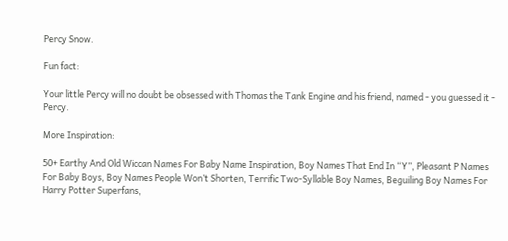Percy Snow.

Fun fact:

Your little Percy will no doubt be obsessed with Thomas the Tank Engine and his friend, named - you guessed it - Percy.

More Inspiration:

50+ Earthy And Old Wiccan Names For Baby Name Inspiration, Boy Names That End In “Y”, Pleasant P Names For Baby Boys, Boy Names People Won’t Shorten, Terrific Two-Syllable Boy Names, Beguiling Boy Names For Harry Potter Superfans,